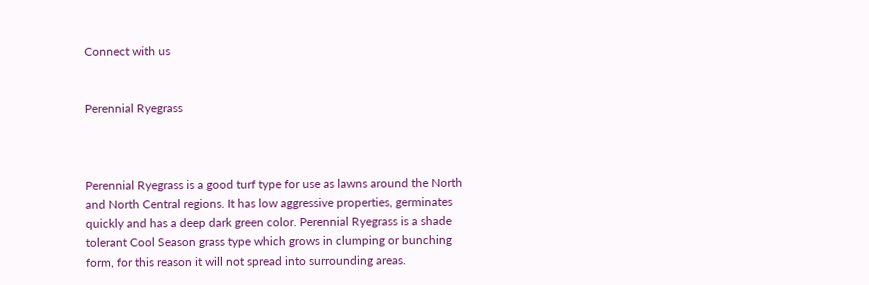Connect with us


Perennial Ryegrass



Perennial Ryegrass is a good turf type for use as lawns around the North and North Central regions. It has low aggressive properties, germinates quickly and has a deep dark green color. Perennial Ryegrass is a shade tolerant Cool Season grass type which grows in clumping or bunching form, for this reason it will not spread into surrounding areas.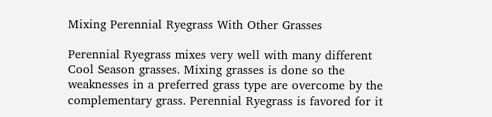Mixing Perennial Ryegrass With Other Grasses

Perennial Ryegrass mixes very well with many different Cool Season grasses. Mixing grasses is done so the weaknesses in a preferred grass type are overcome by the complementary grass. Perennial Ryegrass is favored for it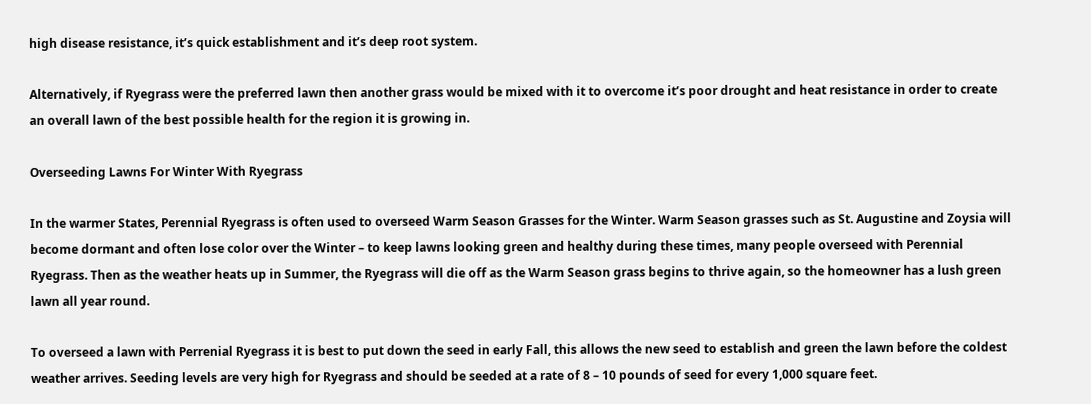high disease resistance, it’s quick establishment and it’s deep root system.

Alternatively, if Ryegrass were the preferred lawn then another grass would be mixed with it to overcome it’s poor drought and heat resistance in order to create an overall lawn of the best possible health for the region it is growing in.

Overseeding Lawns For Winter With Ryegrass

In the warmer States, Perennial Ryegrass is often used to overseed Warm Season Grasses for the Winter. Warm Season grasses such as St. Augustine and Zoysia will become dormant and often lose color over the Winter – to keep lawns looking green and healthy during these times, many people overseed with Perennial Ryegrass. Then as the weather heats up in Summer, the Ryegrass will die off as the Warm Season grass begins to thrive again, so the homeowner has a lush green lawn all year round.

To overseed a lawn with Perrenial Ryegrass it is best to put down the seed in early Fall, this allows the new seed to establish and green the lawn before the coldest weather arrives. Seeding levels are very high for Ryegrass and should be seeded at a rate of 8 – 10 pounds of seed for every 1,000 square feet.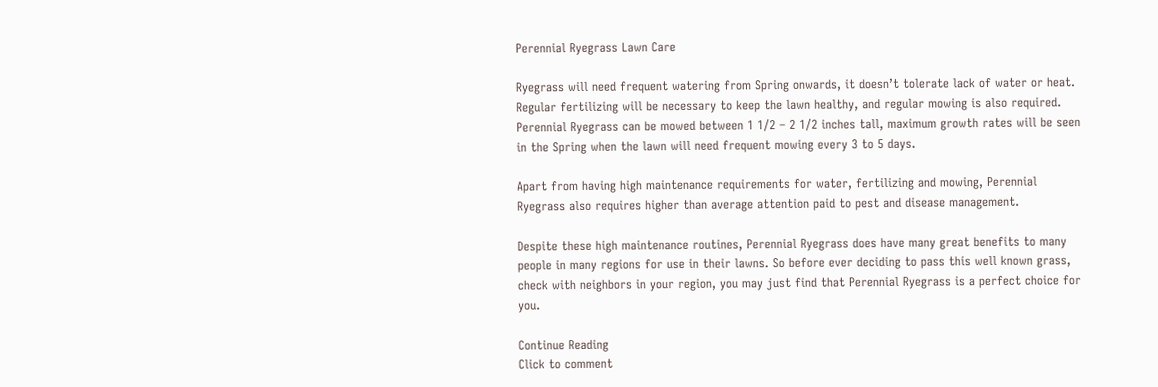Perennial Ryegrass Lawn Care

Ryegrass will need frequent watering from Spring onwards, it doesn’t tolerate lack of water or heat. Regular fertilizing will be necessary to keep the lawn healthy, and regular mowing is also required. Perennial Ryegrass can be mowed between 1 1/2 – 2 1/2 inches tall, maximum growth rates will be seen in the Spring when the lawn will need frequent mowing every 3 to 5 days.

Apart from having high maintenance requirements for water, fertilizing and mowing, Perennial Ryegrass also requires higher than average attention paid to pest and disease management.

Despite these high maintenance routines, Perennial Ryegrass does have many great benefits to many people in many regions for use in their lawns. So before ever deciding to pass this well known grass, check with neighbors in your region, you may just find that Perennial Ryegrass is a perfect choice for you.

Continue Reading
Click to comment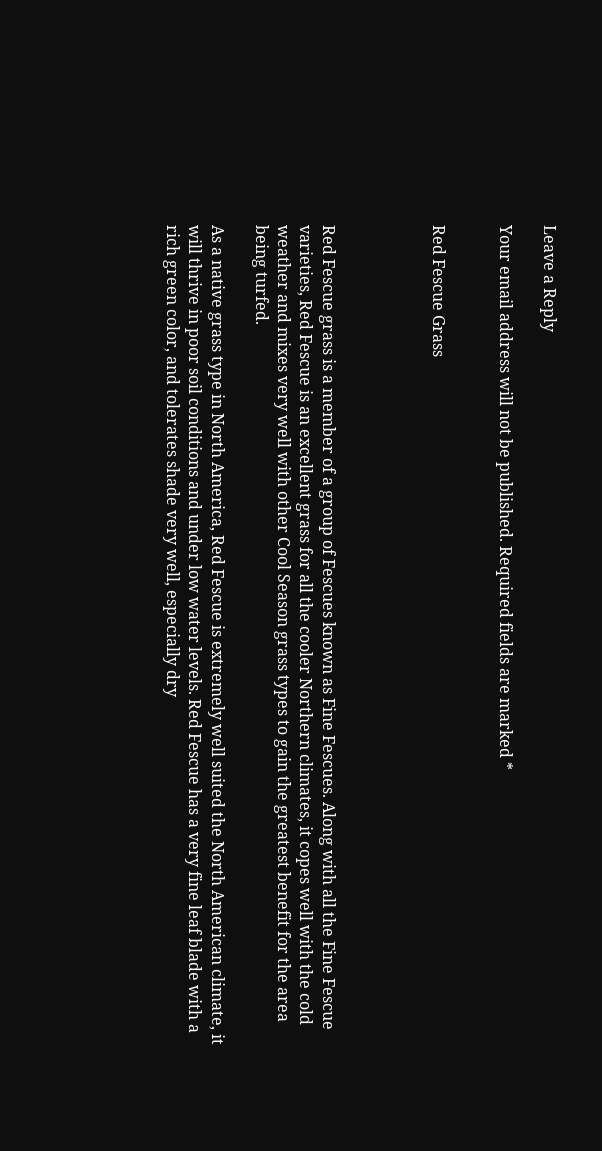Leave a Reply

Your email address will not be published. Required fields are marked *


Red Fescue Grass




Red Fescue grass is a member of a group of Fescues known as Fine Fescues. Along with all the Fine Fescue varieties, Red Fescue is an excellent grass for all the cooler Northern climates, it copes well with the cold weather and mixes very well with other Cool Season grass types to gain the greatest benefit for the area being turfed.

As a native grass type in North America, Red Fescue is extremely well suited the North American climate, it will thrive in poor soil conditions and under low water levels. Red Fescue has a very fine leaf blade with a rich green color, and tolerates shade very well, especially dry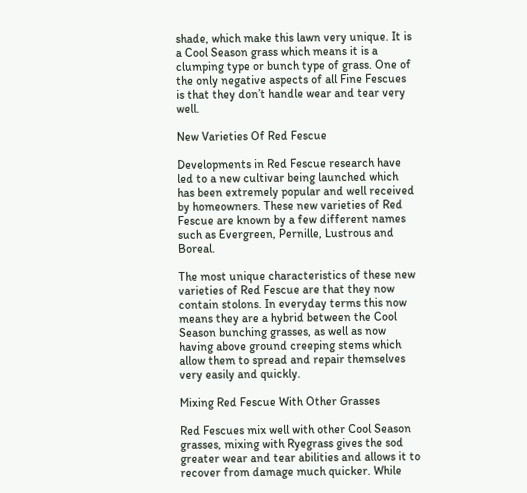shade, which make this lawn very unique. It is a Cool Season grass which means it is a clumping type or bunch type of grass. One of the only negative aspects of all Fine Fescues is that they don’t handle wear and tear very well.

New Varieties Of Red Fescue

Developments in Red Fescue research have led to a new cultivar being launched which has been extremely popular and well received by homeowners. These new varieties of Red Fescue are known by a few different names such as Evergreen, Pernille, Lustrous and Boreal.

The most unique characteristics of these new varieties of Red Fescue are that they now contain stolons. In everyday terms this now means they are a hybrid between the Cool Season bunching grasses, as well as now having above ground creeping stems which allow them to spread and repair themselves very easily and quickly.

Mixing Red Fescue With Other Grasses

Red Fescues mix well with other Cool Season grasses, mixing with Ryegrass gives the sod greater wear and tear abilities and allows it to recover from damage much quicker. While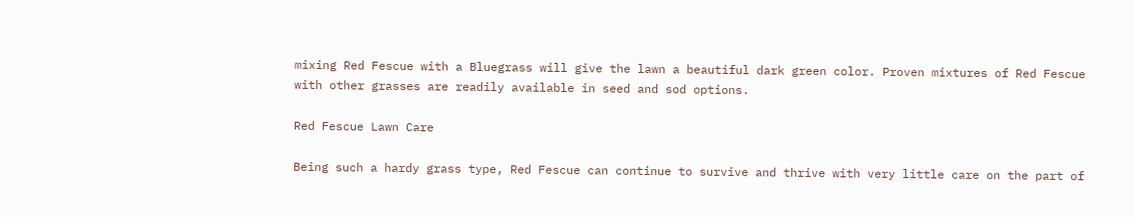mixing Red Fescue with a Bluegrass will give the lawn a beautiful dark green color. Proven mixtures of Red Fescue with other grasses are readily available in seed and sod options.

Red Fescue Lawn Care

Being such a hardy grass type, Red Fescue can continue to survive and thrive with very little care on the part of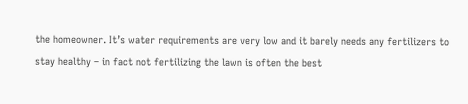the homeowner. It’s water requirements are very low and it barely needs any fertilizers to stay healthy – in fact not fertilizing the lawn is often the best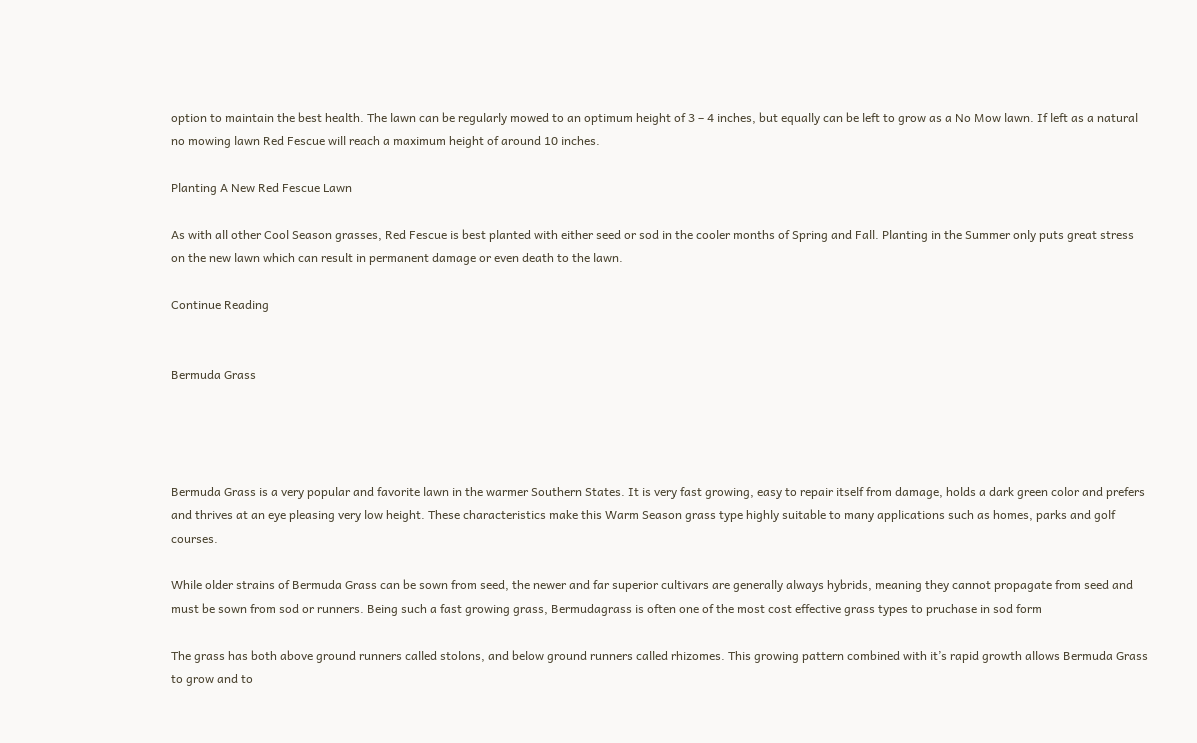option to maintain the best health. The lawn can be regularly mowed to an optimum height of 3 – 4 inches, but equally can be left to grow as a No Mow lawn. If left as a natural no mowing lawn Red Fescue will reach a maximum height of around 10 inches.

Planting A New Red Fescue Lawn

As with all other Cool Season grasses, Red Fescue is best planted with either seed or sod in the cooler months of Spring and Fall. Planting in the Summer only puts great stress on the new lawn which can result in permanent damage or even death to the lawn.

Continue Reading


Bermuda Grass




Bermuda Grass is a very popular and favorite lawn in the warmer Southern States. It is very fast growing, easy to repair itself from damage, holds a dark green color and prefers and thrives at an eye pleasing very low height. These characteristics make this Warm Season grass type highly suitable to many applications such as homes, parks and golf courses.

While older strains of Bermuda Grass can be sown from seed, the newer and far superior cultivars are generally always hybrids, meaning they cannot propagate from seed and must be sown from sod or runners. Being such a fast growing grass, Bermudagrass is often one of the most cost effective grass types to pruchase in sod form

The grass has both above ground runners called stolons, and below ground runners called rhizomes. This growing pattern combined with it’s rapid growth allows Bermuda Grass to grow and to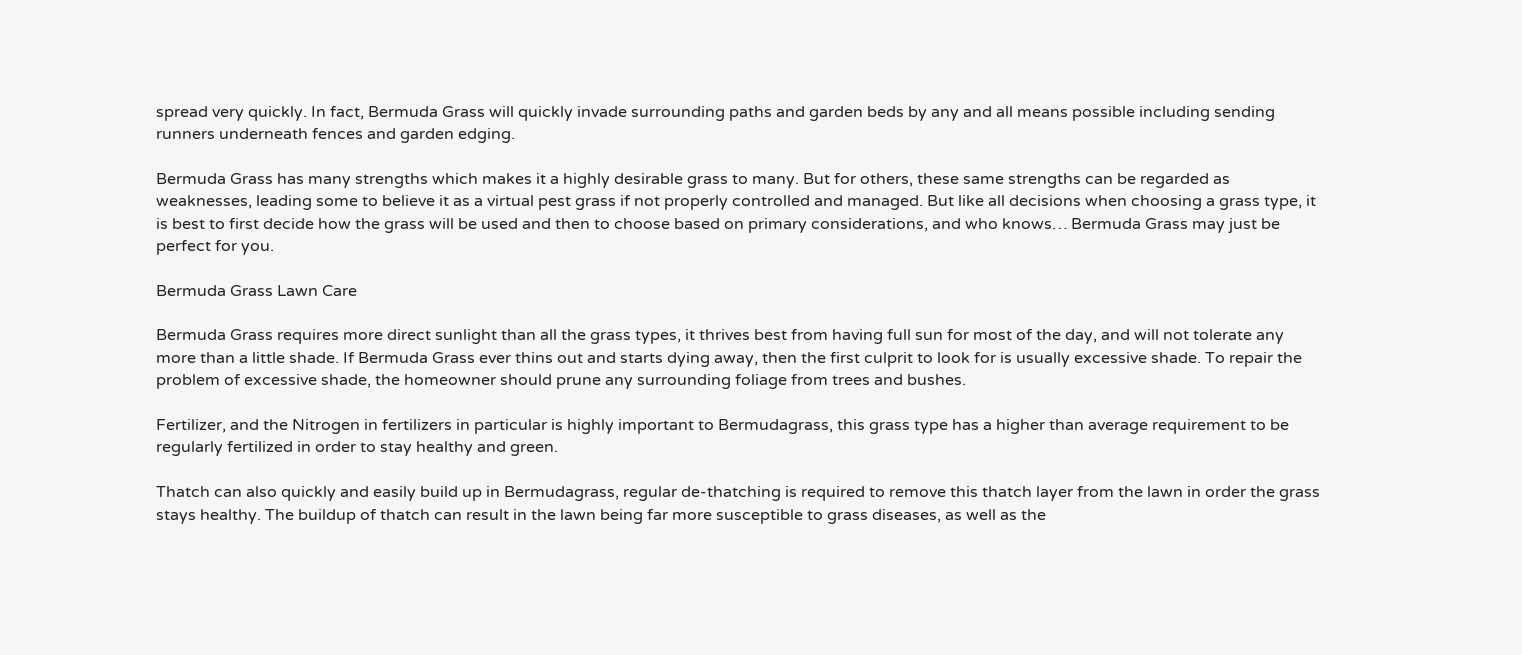spread very quickly. In fact, Bermuda Grass will quickly invade surrounding paths and garden beds by any and all means possible including sending runners underneath fences and garden edging.

Bermuda Grass has many strengths which makes it a highly desirable grass to many. But for others, these same strengths can be regarded as weaknesses, leading some to believe it as a virtual pest grass if not properly controlled and managed. But like all decisions when choosing a grass type, it is best to first decide how the grass will be used and then to choose based on primary considerations, and who knows… Bermuda Grass may just be perfect for you.

Bermuda Grass Lawn Care

Bermuda Grass requires more direct sunlight than all the grass types, it thrives best from having full sun for most of the day, and will not tolerate any more than a little shade. If Bermuda Grass ever thins out and starts dying away, then the first culprit to look for is usually excessive shade. To repair the problem of excessive shade, the homeowner should prune any surrounding foliage from trees and bushes.

Fertilizer, and the Nitrogen in fertilizers in particular is highly important to Bermudagrass, this grass type has a higher than average requirement to be regularly fertilized in order to stay healthy and green.

Thatch can also quickly and easily build up in Bermudagrass, regular de-thatching is required to remove this thatch layer from the lawn in order the grass stays healthy. The buildup of thatch can result in the lawn being far more susceptible to grass diseases, as well as the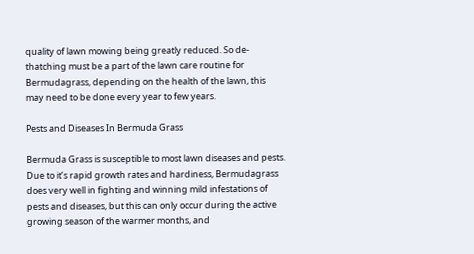quality of lawn mowing being greatly reduced. So de-thatching must be a part of the lawn care routine for Bermudagrass, depending on the health of the lawn, this may need to be done every year to few years.

Pests and Diseases In Bermuda Grass

Bermuda Grass is susceptible to most lawn diseases and pests. Due to it’s rapid growth rates and hardiness, Bermudagrass does very well in fighting and winning mild infestations of pests and diseases, but this can only occur during the active growing season of the warmer months, and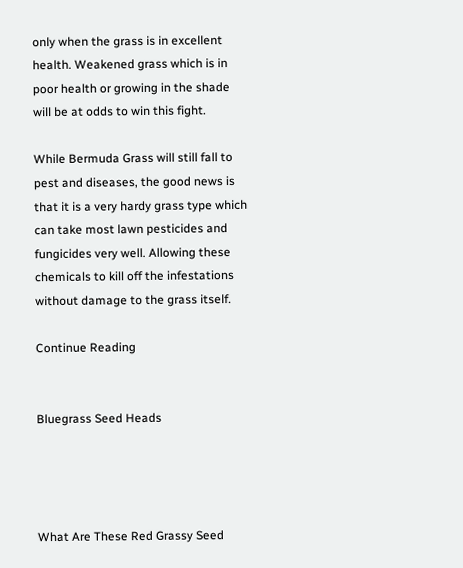only when the grass is in excellent health. Weakened grass which is in poor health or growing in the shade will be at odds to win this fight.

While Bermuda Grass will still fall to pest and diseases, the good news is that it is a very hardy grass type which can take most lawn pesticides and fungicides very well. Allowing these chemicals to kill off the infestations without damage to the grass itself.

Continue Reading


Bluegrass Seed Heads




What Are These Red Grassy Seed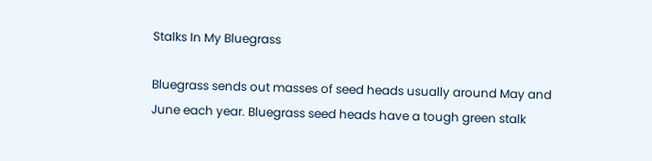Stalks In My Bluegrass

Bluegrass sends out masses of seed heads usually around May and June each year. Bluegrass seed heads have a tough green stalk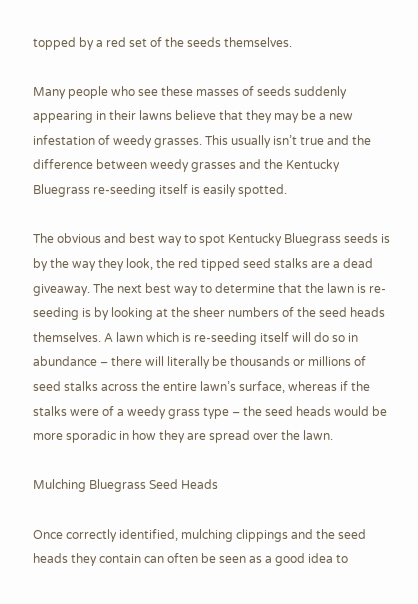topped by a red set of the seeds themselves.

Many people who see these masses of seeds suddenly appearing in their lawns believe that they may be a new infestation of weedy grasses. This usually isn’t true and the difference between weedy grasses and the Kentucky Bluegrass re-seeding itself is easily spotted.

The obvious and best way to spot Kentucky Bluegrass seeds is by the way they look, the red tipped seed stalks are a dead giveaway. The next best way to determine that the lawn is re-seeding is by looking at the sheer numbers of the seed heads themselves. A lawn which is re-seeding itself will do so in abundance – there will literally be thousands or millions of seed stalks across the entire lawn’s surface, whereas if the stalks were of a weedy grass type – the seed heads would be more sporadic in how they are spread over the lawn.

Mulching Bluegrass Seed Heads

Once correctly identified, mulching clippings and the seed heads they contain can often be seen as a good idea to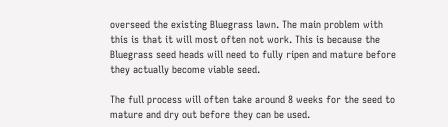overseed the existing Bluegrass lawn. The main problem with this is that it will most often not work. This is because the Bluegrass seed heads will need to fully ripen and mature before they actually become viable seed.

The full process will often take around 8 weeks for the seed to mature and dry out before they can be used.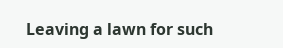Leaving a lawn for such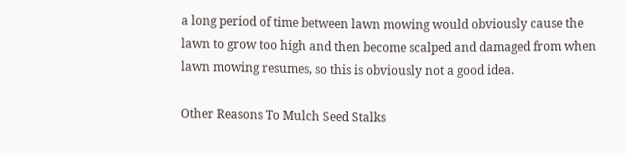a long period of time between lawn mowing would obviously cause the lawn to grow too high and then become scalped and damaged from when lawn mowing resumes, so this is obviously not a good idea.

Other Reasons To Mulch Seed Stalks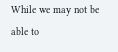While we may not be able to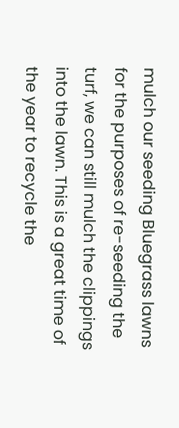mulch our seeding Bluegrass lawns for the purposes of re-seeding the turf, we can still mulch the clippings into the lawn. This is a great time of the year to recycle the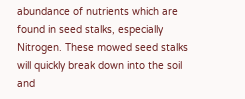abundance of nutrients which are found in seed stalks, especially Nitrogen. These mowed seed stalks will quickly break down into the soil and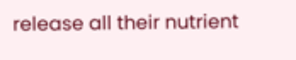release all their nutrient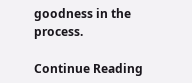goodness in the process.

Continue Reading